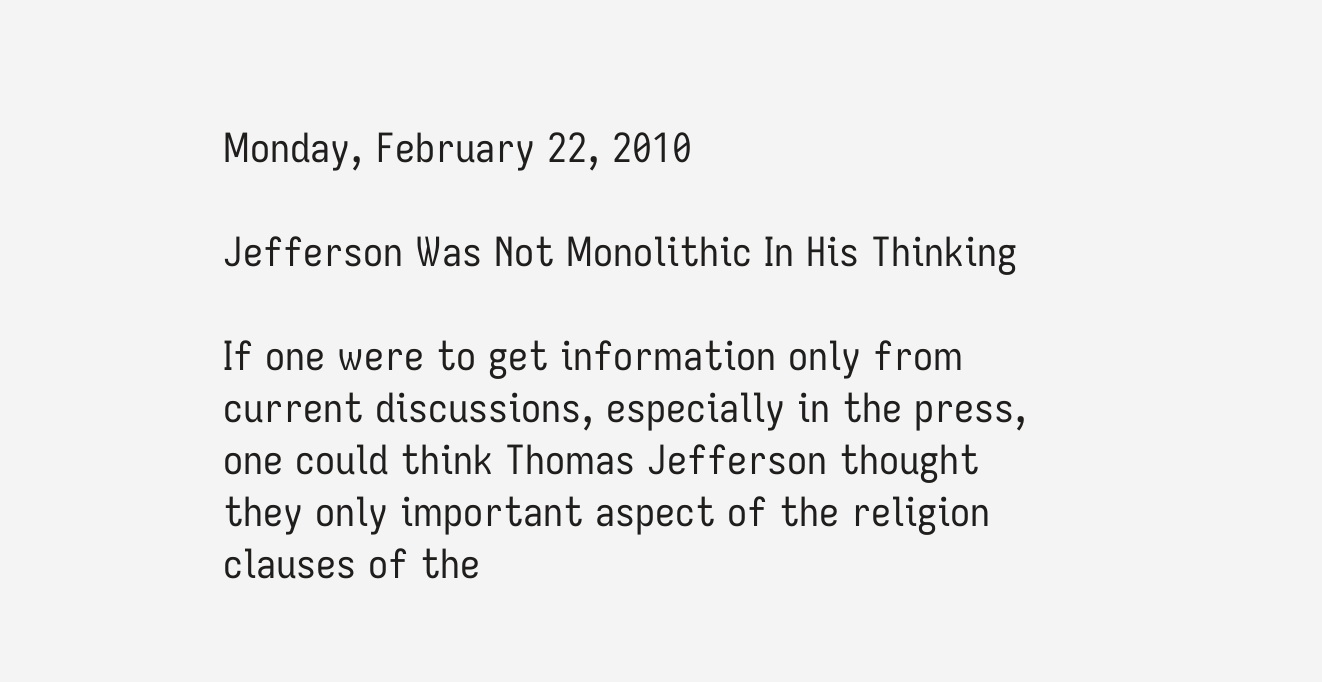Monday, February 22, 2010

Jefferson Was Not Monolithic In His Thinking

If one were to get information only from current discussions, especially in the press, one could think Thomas Jefferson thought they only important aspect of the religion clauses of the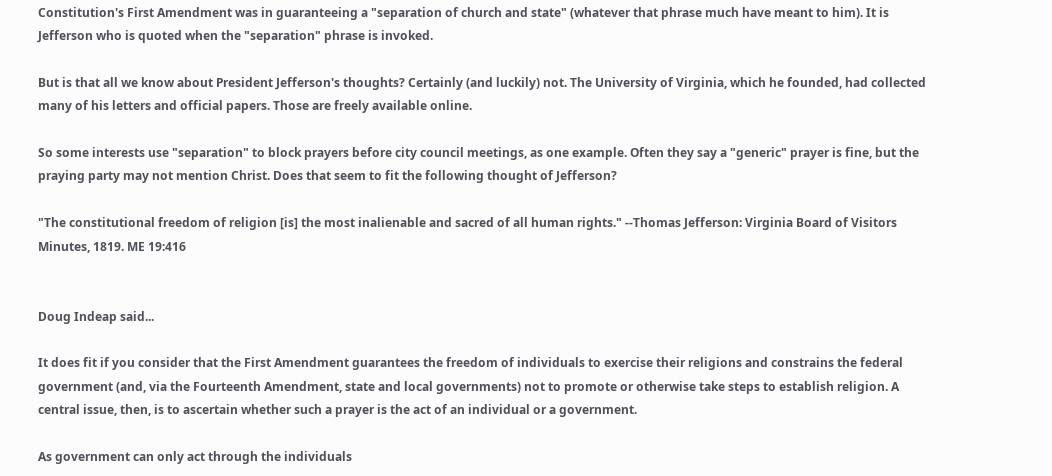Constitution's First Amendment was in guaranteeing a "separation of church and state" (whatever that phrase much have meant to him). It is Jefferson who is quoted when the "separation" phrase is invoked.

But is that all we know about President Jefferson's thoughts? Certainly (and luckily) not. The University of Virginia, which he founded, had collected many of his letters and official papers. Those are freely available online.

So some interests use "separation" to block prayers before city council meetings, as one example. Often they say a "generic" prayer is fine, but the praying party may not mention Christ. Does that seem to fit the following thought of Jefferson?

"The constitutional freedom of religion [is] the most inalienable and sacred of all human rights." --Thomas Jefferson: Virginia Board of Visitors Minutes, 1819. ME 19:416


Doug Indeap said...

It does fit if you consider that the First Amendment guarantees the freedom of individuals to exercise their religions and constrains the federal government (and, via the Fourteenth Amendment, state and local governments) not to promote or otherwise take steps to establish religion. A central issue, then, is to ascertain whether such a prayer is the act of an individual or a government.

As government can only act through the individuals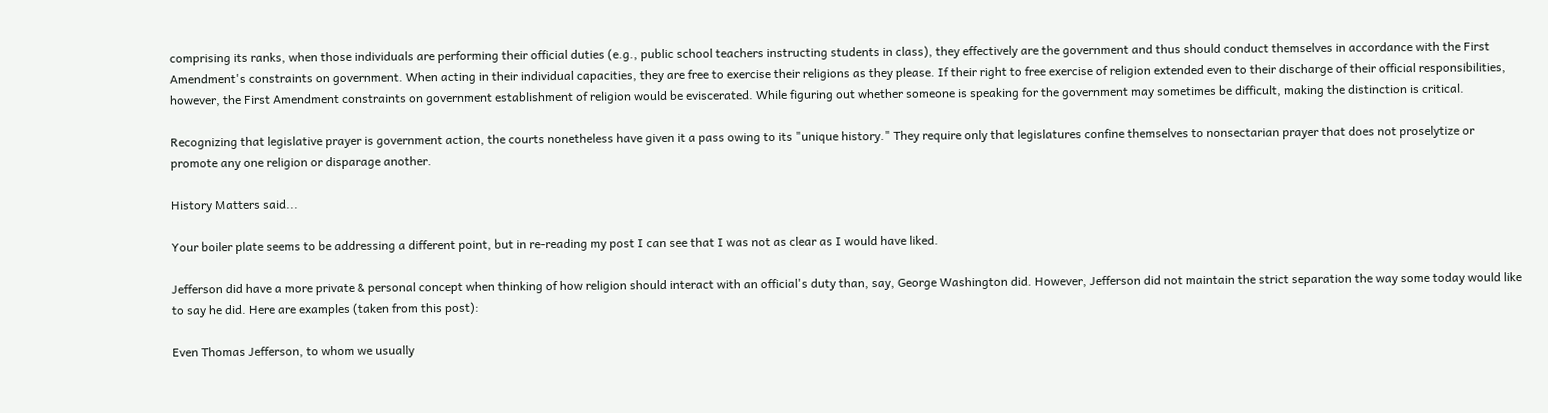comprising its ranks, when those individuals are performing their official duties (e.g., public school teachers instructing students in class), they effectively are the government and thus should conduct themselves in accordance with the First Amendment's constraints on government. When acting in their individual capacities, they are free to exercise their religions as they please. If their right to free exercise of religion extended even to their discharge of their official responsibilities, however, the First Amendment constraints on government establishment of religion would be eviscerated. While figuring out whether someone is speaking for the government may sometimes be difficult, making the distinction is critical.

Recognizing that legislative prayer is government action, the courts nonetheless have given it a pass owing to its "unique history." They require only that legislatures confine themselves to nonsectarian prayer that does not proselytize or promote any one religion or disparage another.

History Matters said...

Your boiler plate seems to be addressing a different point, but in re-reading my post I can see that I was not as clear as I would have liked.

Jefferson did have a more private & personal concept when thinking of how religion should interact with an official's duty than, say, George Washington did. However, Jefferson did not maintain the strict separation the way some today would like to say he did. Here are examples (taken from this post):

Even Thomas Jefferson, to whom we usually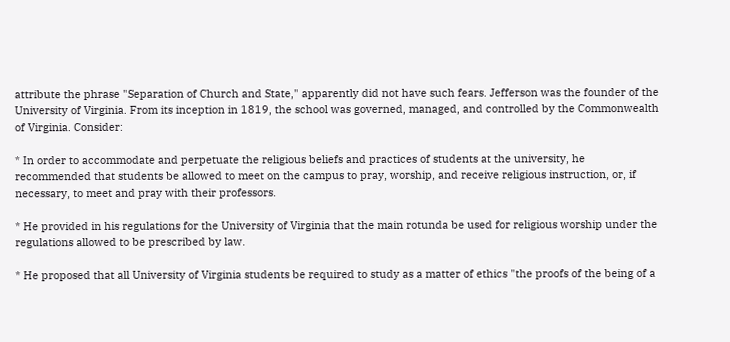attribute the phrase "Separation of Church and State," apparently did not have such fears. Jefferson was the founder of the University of Virginia. From its inception in 1819, the school was governed, managed, and controlled by the Commonwealth of Virginia. Consider:

* In order to accommodate and perpetuate the religious beliefs and practices of students at the university, he recommended that students be allowed to meet on the campus to pray, worship, and receive religious instruction, or, if necessary, to meet and pray with their professors.

* He provided in his regulations for the University of Virginia that the main rotunda be used for religious worship under the regulations allowed to be prescribed by law.

* He proposed that all University of Virginia students be required to study as a matter of ethics "the proofs of the being of a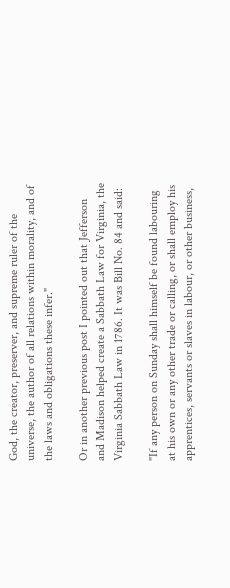God, the creator, preserver, and supreme ruler of the universe, the author of all relations within morality, and of the laws and obligations these infer."

Or in another previous post I pointed out that Jefferson and Madison helped create a Sabbath Law for Virginia, the Virginia Sabbath Law in 1786. It was Bill No. 84 and said:

"If any person on Sunday shall himself be found labouring at his own or any other trade or calling, or shall employ his apprentices, servants or slaves in labour, or other business,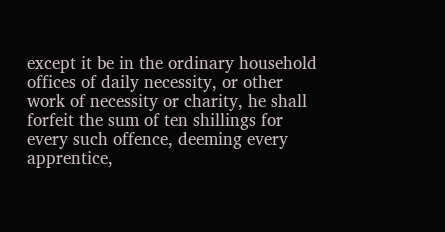except it be in the ordinary household offices of daily necessity, or other work of necessity or charity, he shall forfeit the sum of ten shillings for every such offence, deeming every apprentice,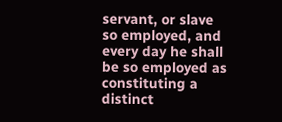servant, or slave so employed, and every day he shall be so employed as constituting a distinct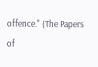offence." (The Papers of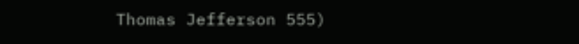Thomas Jefferson 555)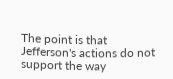The point is that Jefferson's actions do not support the way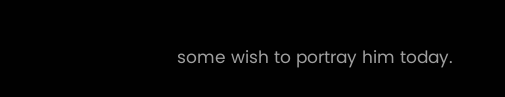some wish to portray him today.